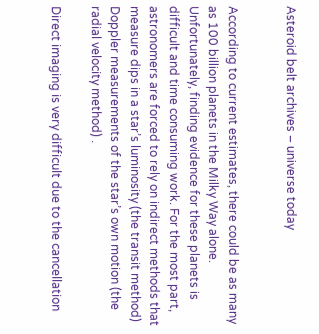Asteroid belt archives – universe today


According to current estimates, there could be as many as 100 billion planets in the Milky Way alone. Unfortunately, finding evidence for these planets is difficult and time consuming work. For the most part, astronomers are forced to rely on indirect methods that measure dips in a star’s luminosity (the transit method) Doppler measurements of the star’s own motion (the radial velocity method) .

Direct imaging is very difficult due to the cancellation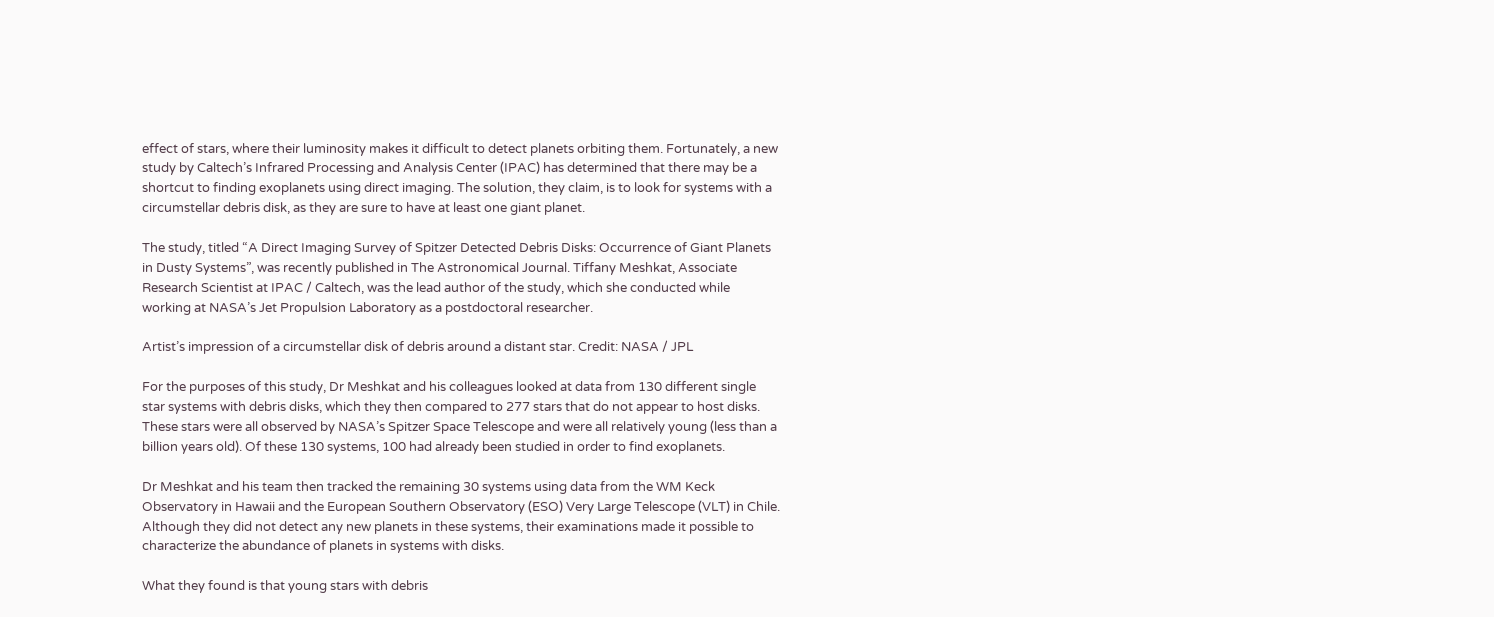effect of stars, where their luminosity makes it difficult to detect planets orbiting them. Fortunately, a new study by Caltech’s Infrared Processing and Analysis Center (IPAC) has determined that there may be a shortcut to finding exoplanets using direct imaging. The solution, they claim, is to look for systems with a circumstellar debris disk, as they are sure to have at least one giant planet.

The study, titled “A Direct Imaging Survey of Spitzer Detected Debris Disks: Occurrence of Giant Planets in Dusty Systems”, was recently published in The Astronomical Journal. Tiffany Meshkat, Associate Research Scientist at IPAC / Caltech, was the lead author of the study, which she conducted while working at NASA’s Jet Propulsion Laboratory as a postdoctoral researcher.

Artist’s impression of a circumstellar disk of debris around a distant star. Credit: NASA / JPL

For the purposes of this study, Dr Meshkat and his colleagues looked at data from 130 different single star systems with debris disks, which they then compared to 277 stars that do not appear to host disks. These stars were all observed by NASA’s Spitzer Space Telescope and were all relatively young (less than a billion years old). Of these 130 systems, 100 had already been studied in order to find exoplanets.

Dr Meshkat and his team then tracked the remaining 30 systems using data from the WM Keck Observatory in Hawaii and the European Southern Observatory (ESO) Very Large Telescope (VLT) in Chile. Although they did not detect any new planets in these systems, their examinations made it possible to characterize the abundance of planets in systems with disks.

What they found is that young stars with debris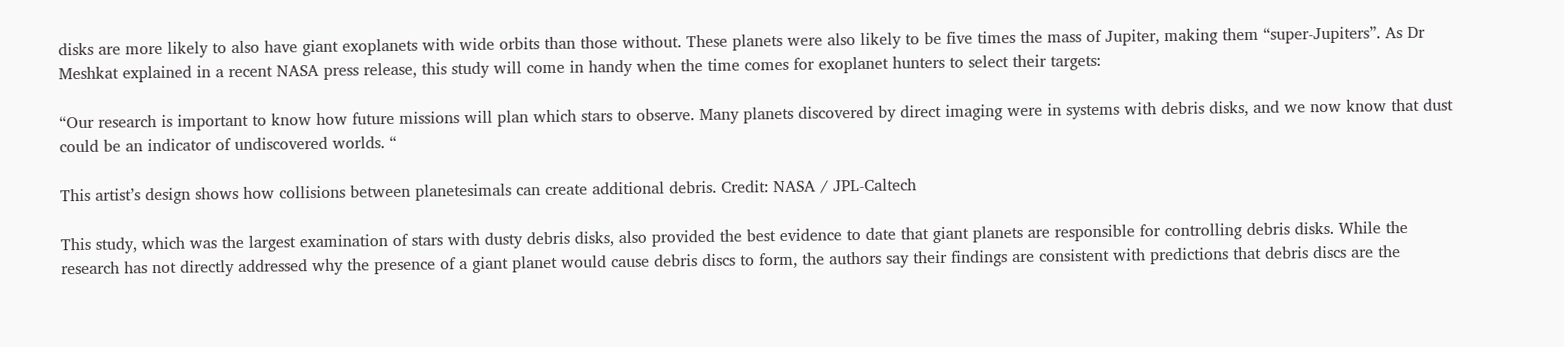disks are more likely to also have giant exoplanets with wide orbits than those without. These planets were also likely to be five times the mass of Jupiter, making them “super-Jupiters”. As Dr Meshkat explained in a recent NASA press release, this study will come in handy when the time comes for exoplanet hunters to select their targets:

“Our research is important to know how future missions will plan which stars to observe. Many planets discovered by direct imaging were in systems with debris disks, and we now know that dust could be an indicator of undiscovered worlds. “

This artist’s design shows how collisions between planetesimals can create additional debris. Credit: NASA / JPL-Caltech

This study, which was the largest examination of stars with dusty debris disks, also provided the best evidence to date that giant planets are responsible for controlling debris disks. While the research has not directly addressed why the presence of a giant planet would cause debris discs to form, the authors say their findings are consistent with predictions that debris discs are the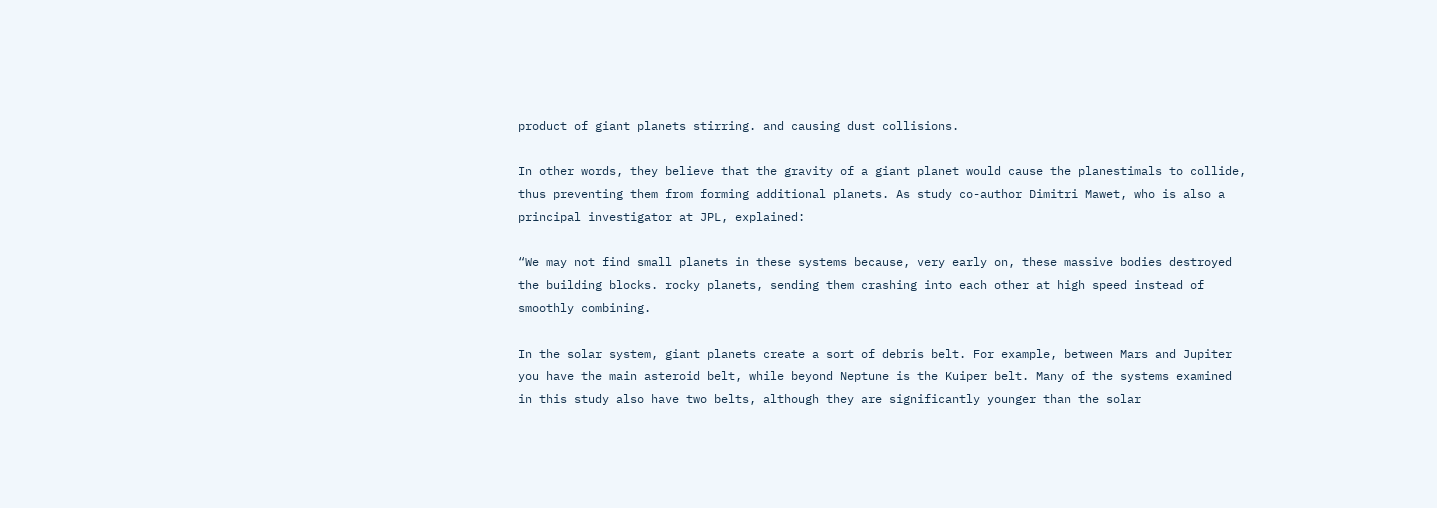product of giant planets stirring. and causing dust collisions.

In other words, they believe that the gravity of a giant planet would cause the planestimals to collide, thus preventing them from forming additional planets. As study co-author Dimitri Mawet, who is also a principal investigator at JPL, explained:

“We may not find small planets in these systems because, very early on, these massive bodies destroyed the building blocks. rocky planets, sending them crashing into each other at high speed instead of smoothly combining.

In the solar system, giant planets create a sort of debris belt. For example, between Mars and Jupiter you have the main asteroid belt, while beyond Neptune is the Kuiper belt. Many of the systems examined in this study also have two belts, although they are significantly younger than the solar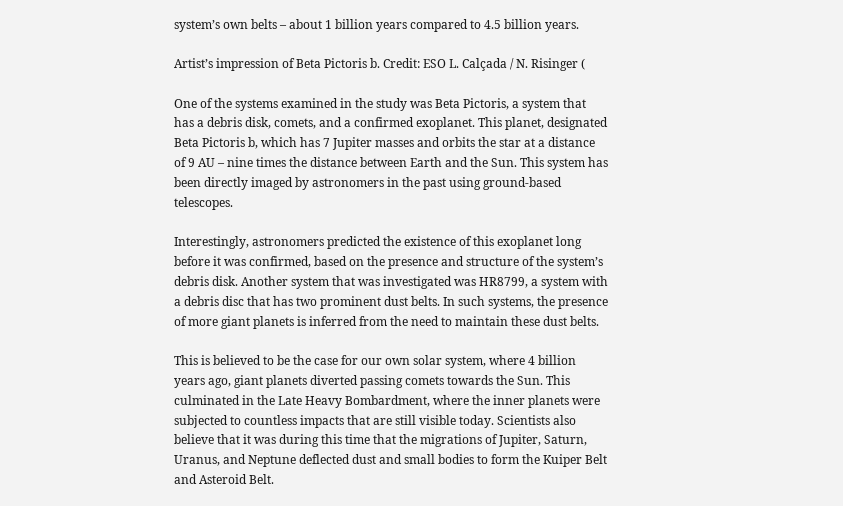system’s own belts – about 1 billion years compared to 4.5 billion years.

Artist’s impression of Beta Pictoris b. Credit: ESO L. Calçada / N. Risinger (

One of the systems examined in the study was Beta Pictoris, a system that has a debris disk, comets, and a confirmed exoplanet. This planet, designated Beta Pictoris b, which has 7 Jupiter masses and orbits the star at a distance of 9 AU – nine times the distance between Earth and the Sun. This system has been directly imaged by astronomers in the past using ground-based telescopes.

Interestingly, astronomers predicted the existence of this exoplanet long before it was confirmed, based on the presence and structure of the system’s debris disk. Another system that was investigated was HR8799, a system with a debris disc that has two prominent dust belts. In such systems, the presence of more giant planets is inferred from the need to maintain these dust belts.

This is believed to be the case for our own solar system, where 4 billion years ago, giant planets diverted passing comets towards the Sun. This culminated in the Late Heavy Bombardment, where the inner planets were subjected to countless impacts that are still visible today. Scientists also believe that it was during this time that the migrations of Jupiter, Saturn, Uranus, and Neptune deflected dust and small bodies to form the Kuiper Belt and Asteroid Belt.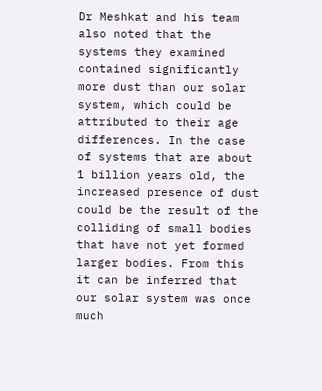Dr Meshkat and his team also noted that the systems they examined contained significantly more dust than our solar system, which could be attributed to their age differences. In the case of systems that are about 1 billion years old, the increased presence of dust could be the result of the colliding of small bodies that have not yet formed larger bodies. From this it can be inferred that our solar system was once much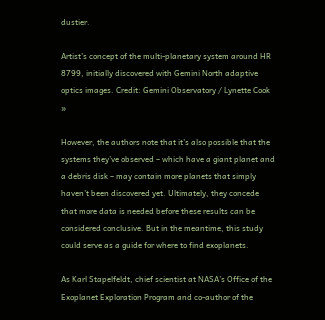dustier.

Artist’s concept of the multi-planetary system around HR 8799, initially discovered with Gemini North adaptive optics images. Credit: Gemini Observatory / Lynette Cook »

However, the authors note that it’s also possible that the systems they’ve observed – which have a giant planet and a debris disk – may contain more planets that simply haven’t been discovered yet. Ultimately, they concede that more data is needed before these results can be considered conclusive. But in the meantime, this study could serve as a guide for where to find exoplanets.

As Karl Stapelfeldt, chief scientist at NASA’s Office of the Exoplanet Exploration Program and co-author of the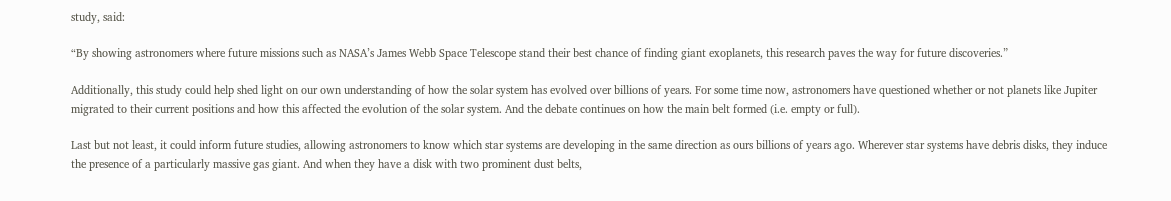study, said:

“By showing astronomers where future missions such as NASA’s James Webb Space Telescope stand their best chance of finding giant exoplanets, this research paves the way for future discoveries.”

Additionally, this study could help shed light on our own understanding of how the solar system has evolved over billions of years. For some time now, astronomers have questioned whether or not planets like Jupiter migrated to their current positions and how this affected the evolution of the solar system. And the debate continues on how the main belt formed (i.e. empty or full).

Last but not least, it could inform future studies, allowing astronomers to know which star systems are developing in the same direction as ours billions of years ago. Wherever star systems have debris disks, they induce the presence of a particularly massive gas giant. And when they have a disk with two prominent dust belts,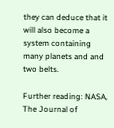they can deduce that it will also become a system containing many planets and and two belts.

Further reading: NASA, The Journal of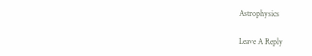Astrophysics

Leave A Reply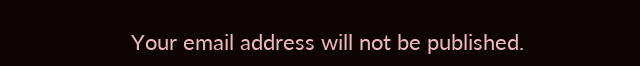Your email address will not be published.